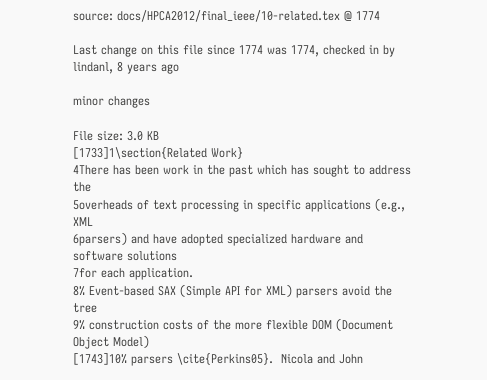source: docs/HPCA2012/final_ieee/10-related.tex @ 1774

Last change on this file since 1774 was 1774, checked in by lindanl, 8 years ago

minor changes

File size: 3.0 KB
[1733]1\section{Related Work}
4There has been work in the past which has sought to address the
5overheads of text processing in specific applications (e.g., XML
6parsers) and have adopted specialized hardware and software solutions
7for each application.
8% Event-based SAX (Simple API for XML) parsers avoid the tree
9% construction costs of the more flexible DOM (Document Object Model)
[1743]10% parsers \cite{Perkins05}.  Nicola and John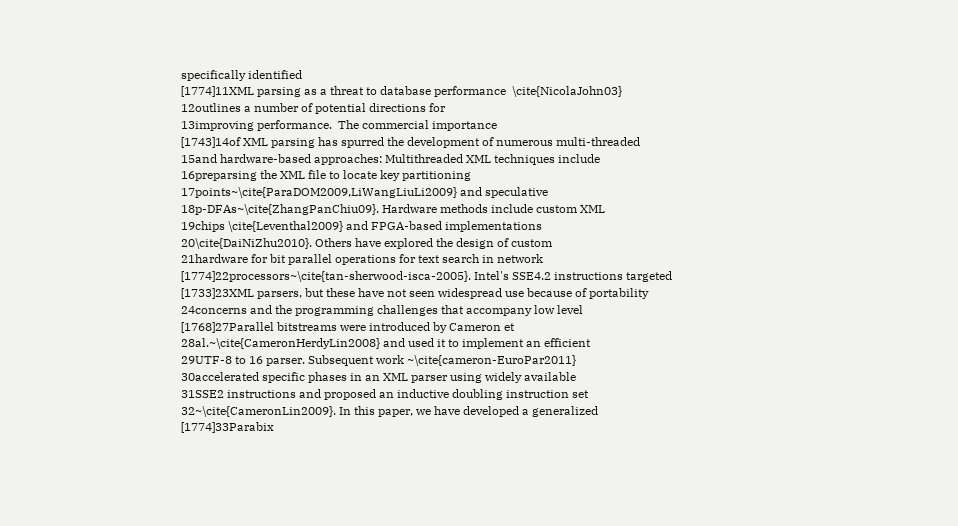specifically identified
[1774]11XML parsing as a threat to database performance  \cite{NicolaJohn03}
12outlines a number of potential directions for
13improving performance.  The commercial importance
[1743]14of XML parsing has spurred the development of numerous multi-threaded
15and hardware-based approaches: Multithreaded XML techniques include
16preparsing the XML file to locate key partitioning
17points~\cite{ParaDOM2009,LiWangLiuLi2009} and speculative
18p-DFAs~\cite{ZhangPanChiu09}. Hardware methods include custom XML
19chips \cite{Leventhal2009} and FPGA-based implementations
20\cite{DaiNiZhu2010}. Others have explored the design of custom
21hardware for bit parallel operations for text search in network
[1774]22processors~\cite{tan-sherwood-isca-2005}. Intel's SSE4.2 instructions targeted
[1733]23XML parsers, but these have not seen widespread use because of portability
24concerns and the programming challenges that accompany low level
[1768]27Parallel bitstreams were introduced by Cameron et
28al.~\cite{CameronHerdyLin2008} and used it to implement an efficient
29UTF-8 to 16 parser. Subsequent work ~\cite{cameron-EuroPar2011}
30accelerated specific phases in an XML parser using widely available
31SSE2 instructions and proposed an inductive doubling instruction set
32~\cite{CameronLin2009}. In this paper, we have developed a generalized
[1774]33Parabix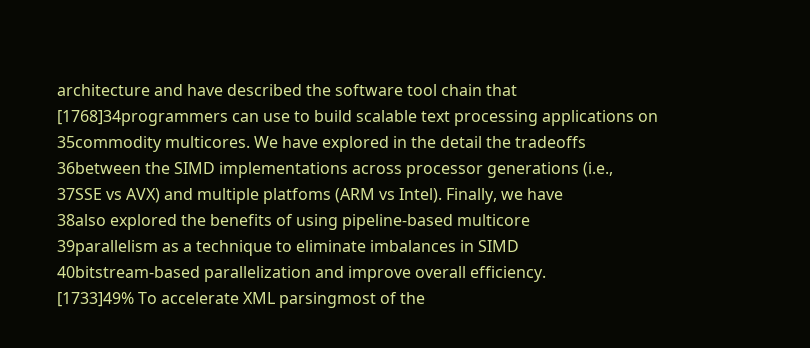architecture and have described the software tool chain that
[1768]34programmers can use to build scalable text processing applications on
35commodity multicores. We have explored in the detail the tradeoffs
36between the SIMD implementations across processor generations (i.e.,
37SSE vs AVX) and multiple platfoms (ARM vs Intel). Finally, we have
38also explored the benefits of using pipeline-based multicore
39parallelism as a technique to eliminate imbalances in SIMD
40bitstream-based parallelization and improve overall efficiency.
[1733]49% To accelerate XML parsingmost of the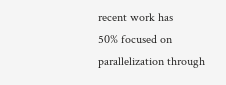recent work has
50% focused on parallelization through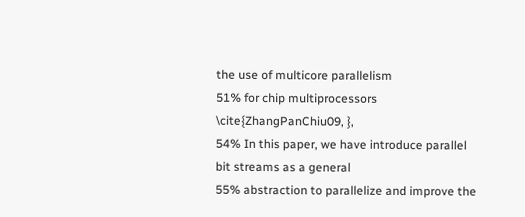the use of multicore parallelism
51% for chip multiprocessors \cite{ZhangPanChiu09, },
54% In this paper, we have introduce parallel bit streams as a general
55% abstraction to parallelize and improve the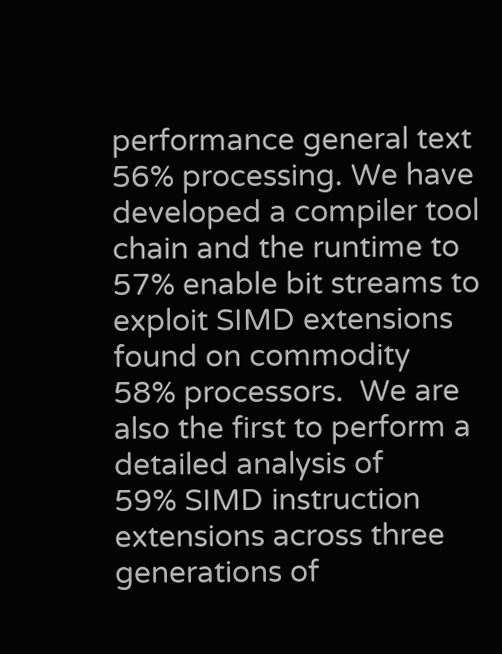performance general text
56% processing. We have developed a compiler tool chain and the runtime to
57% enable bit streams to exploit SIMD extensions found on commodity
58% processors.  We are also the first to perform a detailed analysis of
59% SIMD instruction extensions across three generations of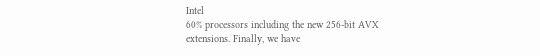Intel
60% processors including the new 256-bit AVX extensions. Finally, we have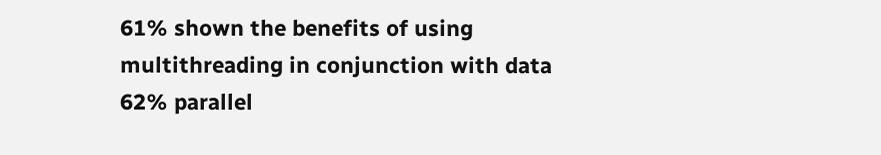61% shown the benefits of using multithreading in conjunction with data
62% parallel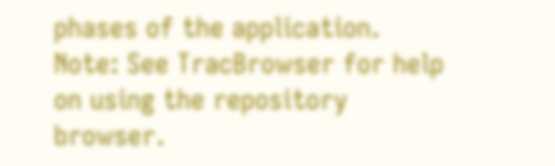phases of the application.
Note: See TracBrowser for help on using the repository browser.